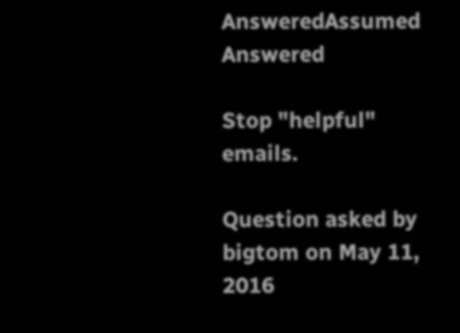AnsweredAssumed Answered

Stop "helpful" emails.

Question asked by bigtom on May 11, 2016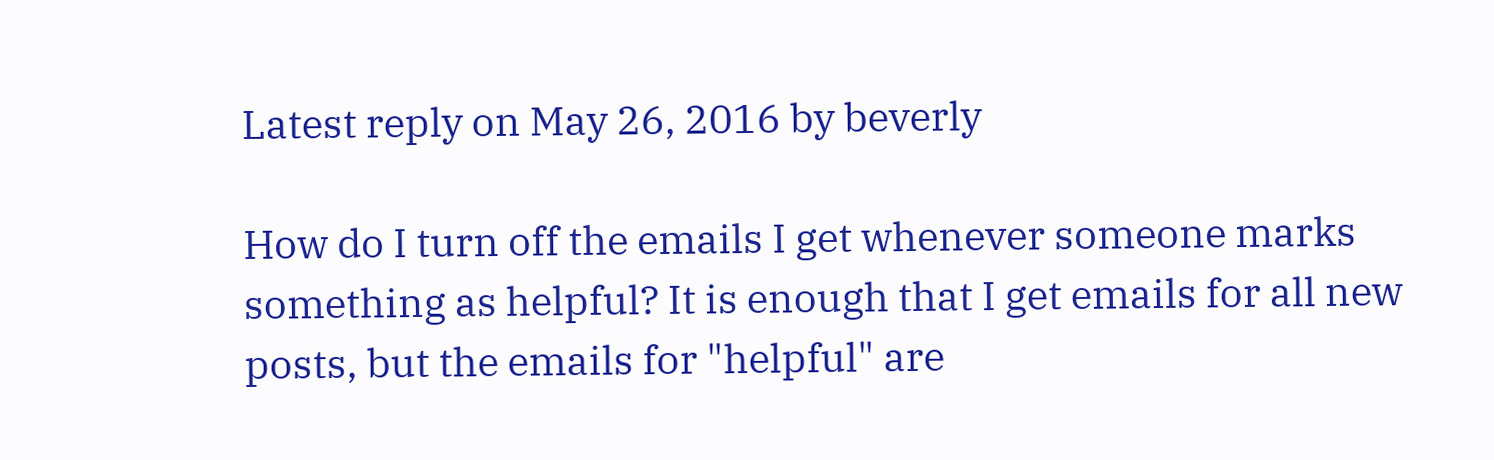Latest reply on May 26, 2016 by beverly

How do I turn off the emails I get whenever someone marks something as helpful? It is enough that I get emails for all new posts, but the emails for "helpful" are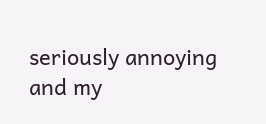seriously annoying and my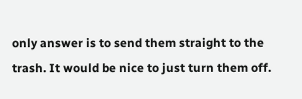only answer is to send them straight to the trash. It would be nice to just turn them off.